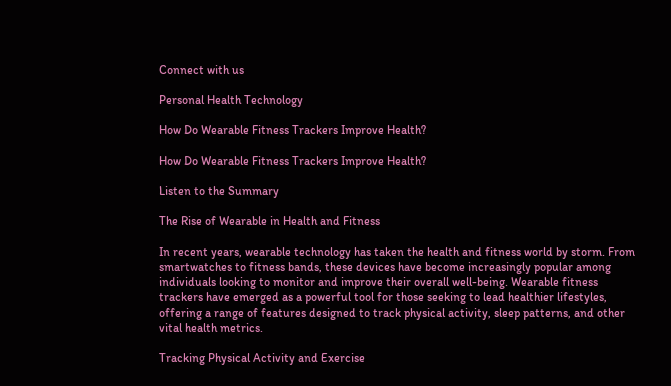Connect with us

Personal Health Technology

How Do Wearable Fitness Trackers Improve Health?

How Do Wearable Fitness Trackers Improve Health?

Listen to the Summary

The Rise of Wearable in Health and Fitness

In recent years, wearable technology has taken the health and fitness world by storm. From smartwatches to fitness bands, these devices have become increasingly popular among individuals looking to monitor and improve their overall well-being. Wearable fitness trackers have emerged as a powerful tool for those seeking to lead healthier lifestyles, offering a range of features designed to track physical activity, sleep patterns, and other vital health metrics.

Tracking Physical Activity and Exercise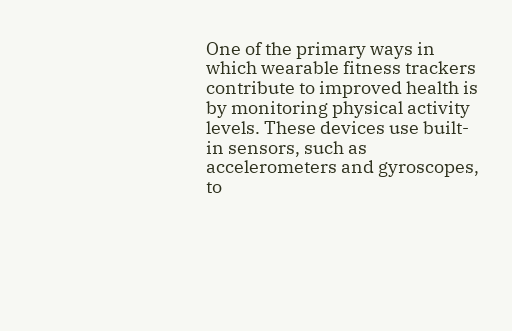One of the primary ways in which wearable fitness trackers contribute to improved health is by monitoring physical activity levels. These devices use built-in sensors, such as accelerometers and gyroscopes, to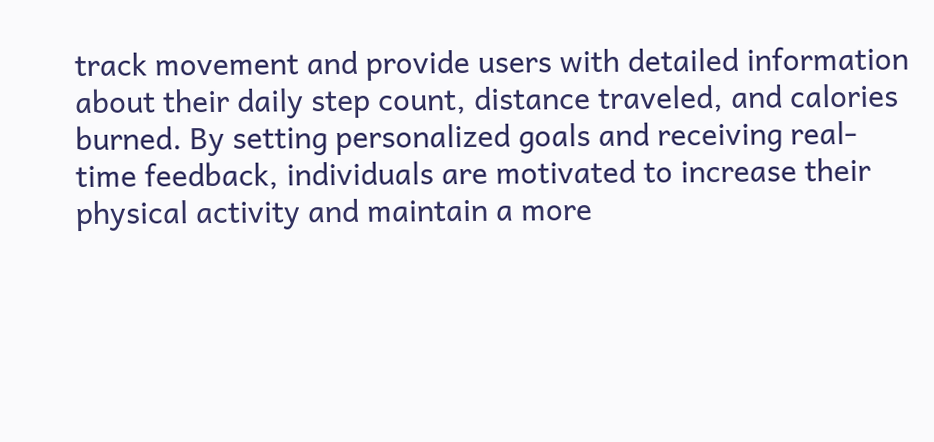track movement and provide users with detailed information about their daily step count, distance traveled, and calories burned. By setting personalized goals and receiving real-time feedback, individuals are motivated to increase their physical activity and maintain a more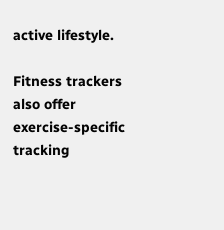active lifestyle.

Fitness trackers also offer exercise-specific tracking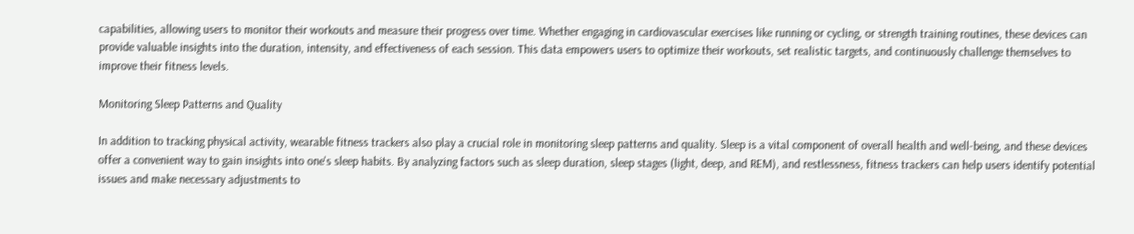capabilities, allowing users to monitor their workouts and measure their progress over time. Whether engaging in cardiovascular exercises like running or cycling, or strength training routines, these devices can provide valuable insights into the duration, intensity, and effectiveness of each session. This data empowers users to optimize their workouts, set realistic targets, and continuously challenge themselves to improve their fitness levels.

Monitoring Sleep Patterns and Quality

In addition to tracking physical activity, wearable fitness trackers also play a crucial role in monitoring sleep patterns and quality. Sleep is a vital component of overall health and well-being, and these devices offer a convenient way to gain insights into one's sleep habits. By analyzing factors such as sleep duration, sleep stages (light, deep, and REM), and restlessness, fitness trackers can help users identify potential issues and make necessary adjustments to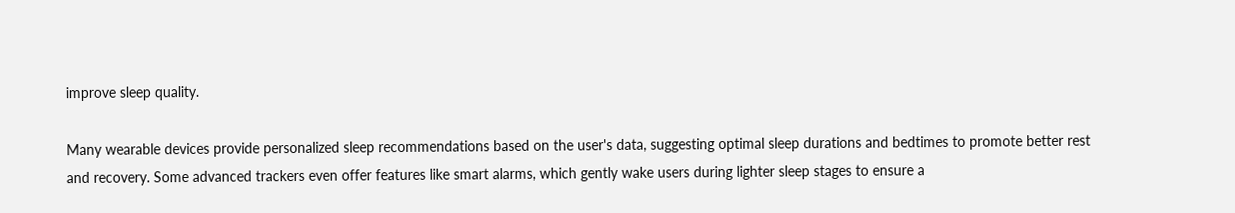improve sleep quality.

Many wearable devices provide personalized sleep recommendations based on the user's data, suggesting optimal sleep durations and bedtimes to promote better rest and recovery. Some advanced trackers even offer features like smart alarms, which gently wake users during lighter sleep stages to ensure a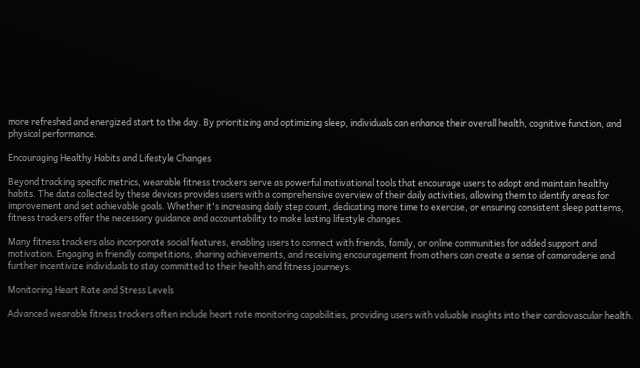more refreshed and energized start to the day. By prioritizing and optimizing sleep, individuals can enhance their overall health, cognitive function, and physical performance.

Encouraging Healthy Habits and Lifestyle Changes

Beyond tracking specific metrics, wearable fitness trackers serve as powerful motivational tools that encourage users to adopt and maintain healthy habits. The data collected by these devices provides users with a comprehensive overview of their daily activities, allowing them to identify areas for improvement and set achievable goals. Whether it's increasing daily step count, dedicating more time to exercise, or ensuring consistent sleep patterns, fitness trackers offer the necessary guidance and accountability to make lasting lifestyle changes.

Many fitness trackers also incorporate social features, enabling users to connect with friends, family, or online communities for added support and motivation. Engaging in friendly competitions, sharing achievements, and receiving encouragement from others can create a sense of camaraderie and further incentivize individuals to stay committed to their health and fitness journeys.

Monitoring Heart Rate and Stress Levels

Advanced wearable fitness trackers often include heart rate monitoring capabilities, providing users with valuable insights into their cardiovascular health.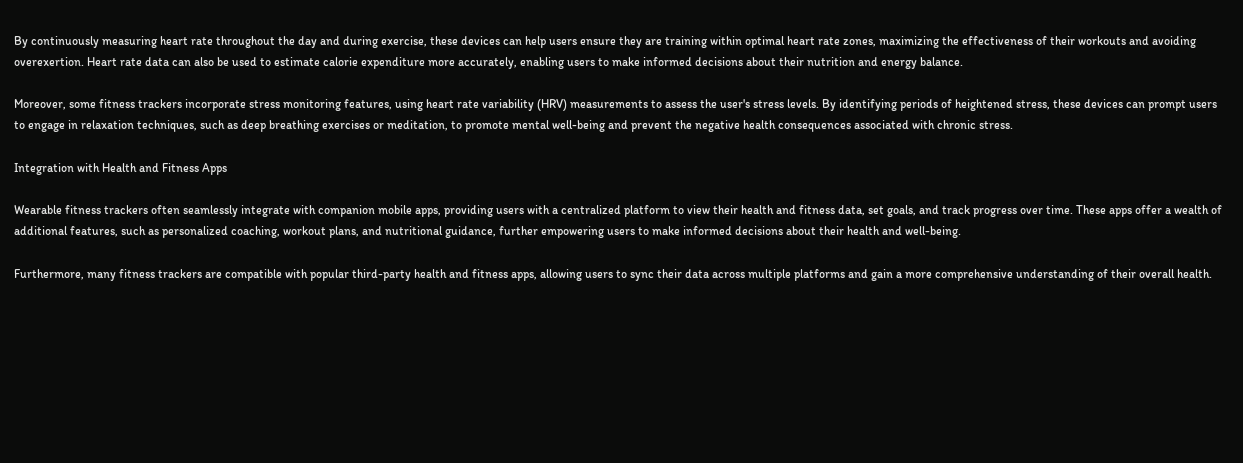By continuously measuring heart rate throughout the day and during exercise, these devices can help users ensure they are training within optimal heart rate zones, maximizing the effectiveness of their workouts and avoiding overexertion. Heart rate data can also be used to estimate calorie expenditure more accurately, enabling users to make informed decisions about their nutrition and energy balance.

Moreover, some fitness trackers incorporate stress monitoring features, using heart rate variability (HRV) measurements to assess the user's stress levels. By identifying periods of heightened stress, these devices can prompt users to engage in relaxation techniques, such as deep breathing exercises or meditation, to promote mental well-being and prevent the negative health consequences associated with chronic stress.

Integration with Health and Fitness Apps

Wearable fitness trackers often seamlessly integrate with companion mobile apps, providing users with a centralized platform to view their health and fitness data, set goals, and track progress over time. These apps offer a wealth of additional features, such as personalized coaching, workout plans, and nutritional guidance, further empowering users to make informed decisions about their health and well-being.

Furthermore, many fitness trackers are compatible with popular third-party health and fitness apps, allowing users to sync their data across multiple platforms and gain a more comprehensive understanding of their overall health.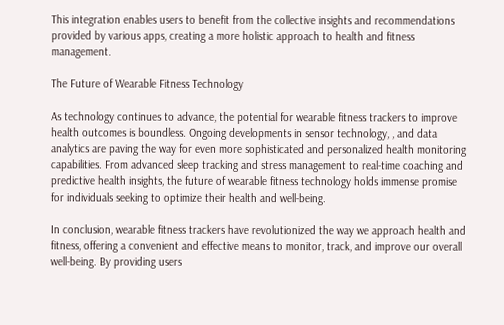This integration enables users to benefit from the collective insights and recommendations provided by various apps, creating a more holistic approach to health and fitness management.

The Future of Wearable Fitness Technology

As technology continues to advance, the potential for wearable fitness trackers to improve health outcomes is boundless. Ongoing developments in sensor technology, , and data analytics are paving the way for even more sophisticated and personalized health monitoring capabilities. From advanced sleep tracking and stress management to real-time coaching and predictive health insights, the future of wearable fitness technology holds immense promise for individuals seeking to optimize their health and well-being.

In conclusion, wearable fitness trackers have revolutionized the way we approach health and fitness, offering a convenient and effective means to monitor, track, and improve our overall well-being. By providing users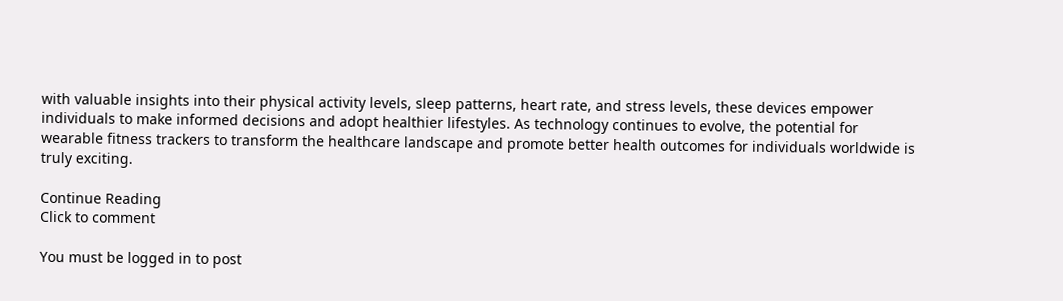with valuable insights into their physical activity levels, sleep patterns, heart rate, and stress levels, these devices empower individuals to make informed decisions and adopt healthier lifestyles. As technology continues to evolve, the potential for wearable fitness trackers to transform the healthcare landscape and promote better health outcomes for individuals worldwide is truly exciting.

Continue Reading
Click to comment

You must be logged in to post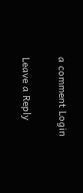a comment Login

Leave a Reply